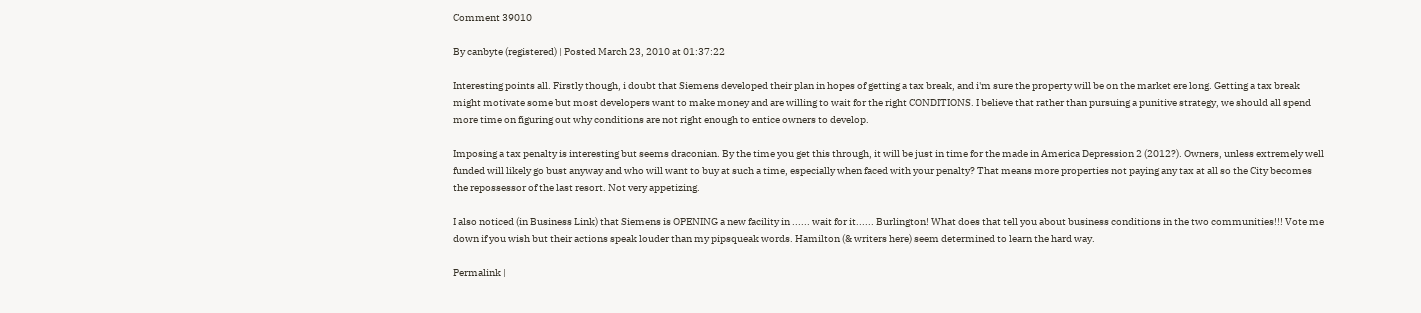Comment 39010

By canbyte (registered) | Posted March 23, 2010 at 01:37:22

Interesting points all. Firstly though, i doubt that Siemens developed their plan in hopes of getting a tax break, and i'm sure the property will be on the market ere long. Getting a tax break might motivate some but most developers want to make money and are willing to wait for the right CONDITIONS. I believe that rather than pursuing a punitive strategy, we should all spend more time on figuring out why conditions are not right enough to entice owners to develop.

Imposing a tax penalty is interesting but seems draconian. By the time you get this through, it will be just in time for the made in America Depression 2 (2012?). Owners, unless extremely well funded will likely go bust anyway and who will want to buy at such a time, especially when faced with your penalty? That means more properties not paying any tax at all so the City becomes the repossessor of the last resort. Not very appetizing.

I also noticed (in Business Link) that Siemens is OPENING a new facility in ...... wait for it...... Burlington! What does that tell you about business conditions in the two communities!!! Vote me down if you wish but their actions speak louder than my pipsqueak words. Hamilton (& writers here) seem determined to learn the hard way.

Permalink |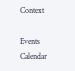Context

Events Calendar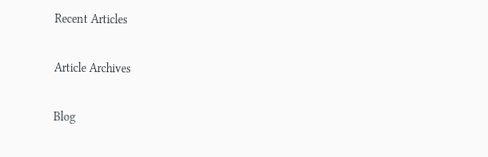Recent Articles

Article Archives

Blog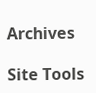Archives

Site Tools